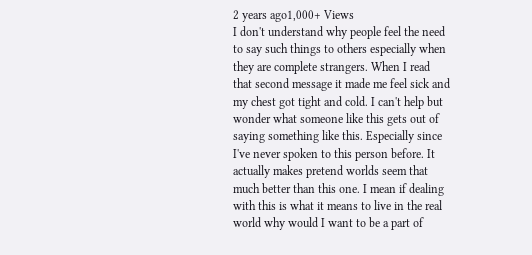2 years ago1,000+ Views
I don't understand why people feel the need to say such things to others especially when they are complete strangers. When I read that second message it made me feel sick and my chest got tight and cold. I can't help but wonder what someone like this gets out of saying something like this. Especially since I've never spoken to this person before. It actually makes pretend worlds seem that much better than this one. I mean if dealing with this is what it means to live in the real world why would I want to be a part of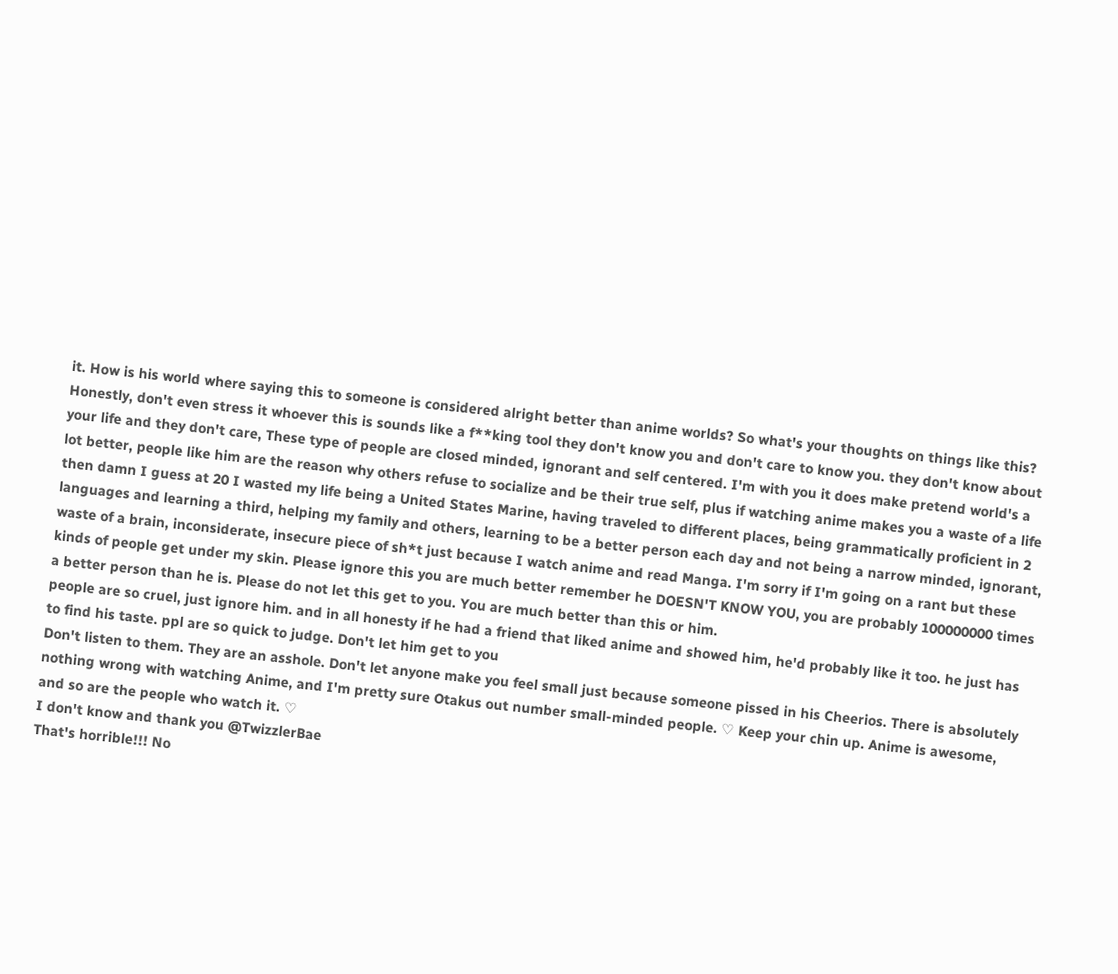it. How is his world where saying this to someone is considered alright better than anime worlds? So what's your thoughts on things like this?
Honestly, don't even stress it whoever this is sounds like a f**king tool they don't know you and don't care to know you. they don't know about your life and they don't care, These type of people are closed minded, ignorant and self centered. I'm with you it does make pretend world's a lot better, people like him are the reason why others refuse to socialize and be their true self, plus if watching anime makes you a waste of a life then damn I guess at 20 I wasted my life being a United States Marine, having traveled to different places, being grammatically proficient in 2 languages and learning a third, helping my family and others, learning to be a better person each day and not being a narrow minded, ignorant, waste of a brain, inconsiderate, insecure piece of sh*t just because I watch anime and read Manga. I'm sorry if I'm going on a rant but these kinds of people get under my skin. Please ignore this you are much better remember he DOESN'T KNOW YOU, you are probably 100000000 times a better person than he is. Please do not let this get to you. You are much better than this or him.
people are so cruel, just ignore him. and in all honesty if he had a friend that liked anime and showed him, he'd probably like it too. he just has to find his taste. ppl are so quick to judge. Don't let him get to you
Don't listen to them. They are an asshole. Don't let anyone make you feel small just because someone pissed in his Cheerios. There is absolutely nothing wrong with watching Anime, and I'm pretty sure Otakus out number small-minded people. ♡ Keep your chin up. Anime is awesome, and so are the people who watch it. ♡
I don't know and thank you @TwizzlerBae
That's horrible!!! No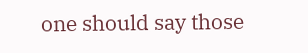one should say those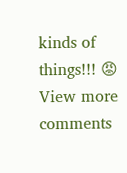kinds of things!!! 😡
View more comments